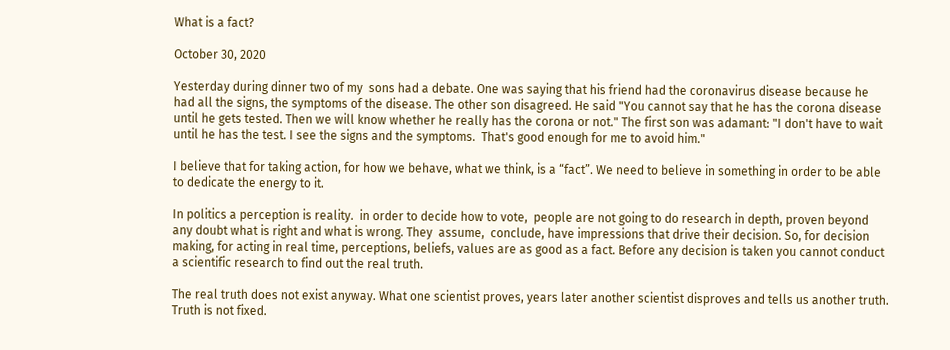What is a fact?

October 30, 2020

Yesterday during dinner two of my  sons had a debate. One was saying that his friend had the coronavirus disease because he had all the signs, the symptoms of the disease. The other son disagreed. He said "You cannot say that he has the corona disease until he gets tested. Then we will know whether he really has the corona or not." The first son was adamant: "I don't have to wait until he has the test. I see the signs and the symptoms.  That's good enough for me to avoid him."

I believe that for taking action, for how we behave, what we think, is a “fact”. We need to believe in something in order to be able to dedicate the energy to it.

In politics a perception is reality.  in order to decide how to vote,  people are not going to do research in depth, proven beyond any doubt what is right and what is wrong. They  assume,  conclude, have impressions that drive their decision. So, for decision making, for acting in real time, perceptions, beliefs, values are as good as a fact. Before any decision is taken you cannot conduct a scientific research to find out the real truth.

The real truth does not exist anyway. What one scientist proves, years later another scientist disproves and tells us another truth. Truth is not fixed.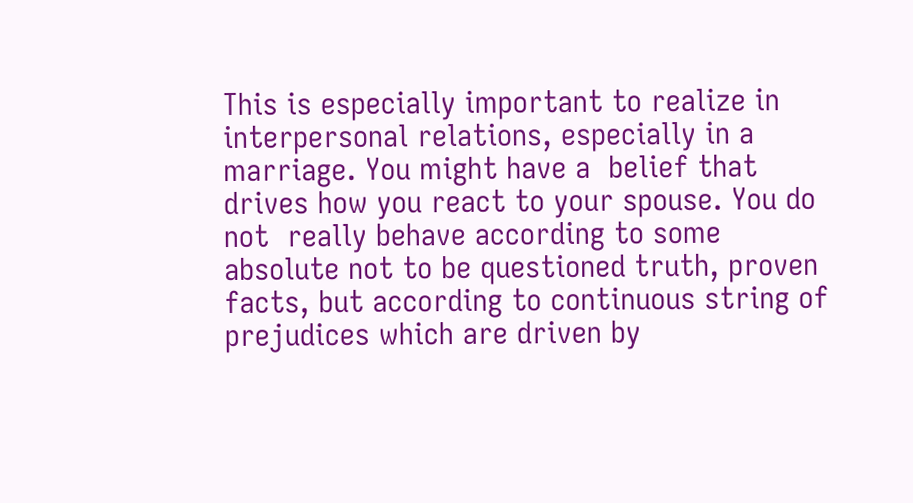This is especially important to realize in interpersonal relations, especially in a marriage. You might have a  belief that  drives how you react to your spouse. You do not  really behave according to some absolute not to be questioned truth, proven facts, but according to continuous string of prejudices which are driven by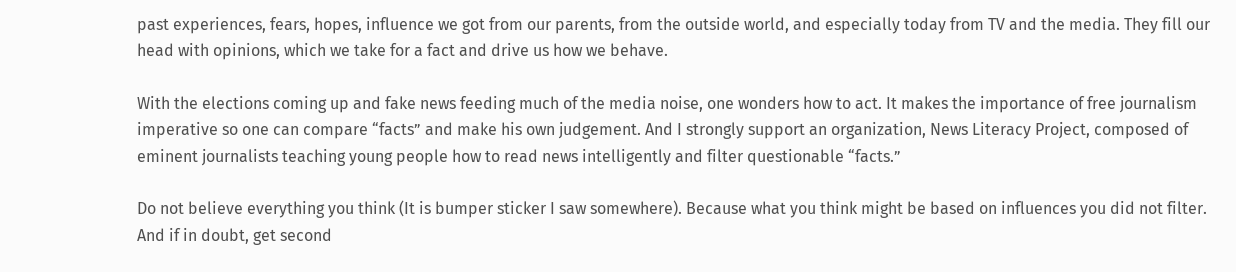past experiences, fears, hopes, influence we got from our parents, from the outside world, and especially today from TV and the media. They fill our head with opinions, which we take for a fact and drive us how we behave.

With the elections coming up and fake news feeding much of the media noise, one wonders how to act. It makes the importance of free journalism imperative so one can compare “facts” and make his own judgement. And I strongly support an organization, News Literacy Project, composed of eminent journalists teaching young people how to read news intelligently and filter questionable “facts.”

Do not believe everything you think (It is bumper sticker I saw somewhere). Because what you think might be based on influences you did not filter.  And if in doubt, get second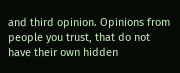and third opinion. Opinions from people you trust, that do not have their own hidden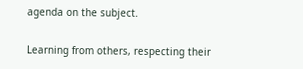agenda on the subject.

Learning from others, respecting their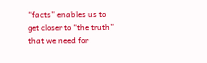“facts” enables us to get closer to “the truth” that we need for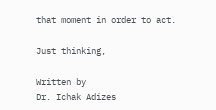that moment in order to act.

Just thinking,

Written by
Dr. Ichak Adizes